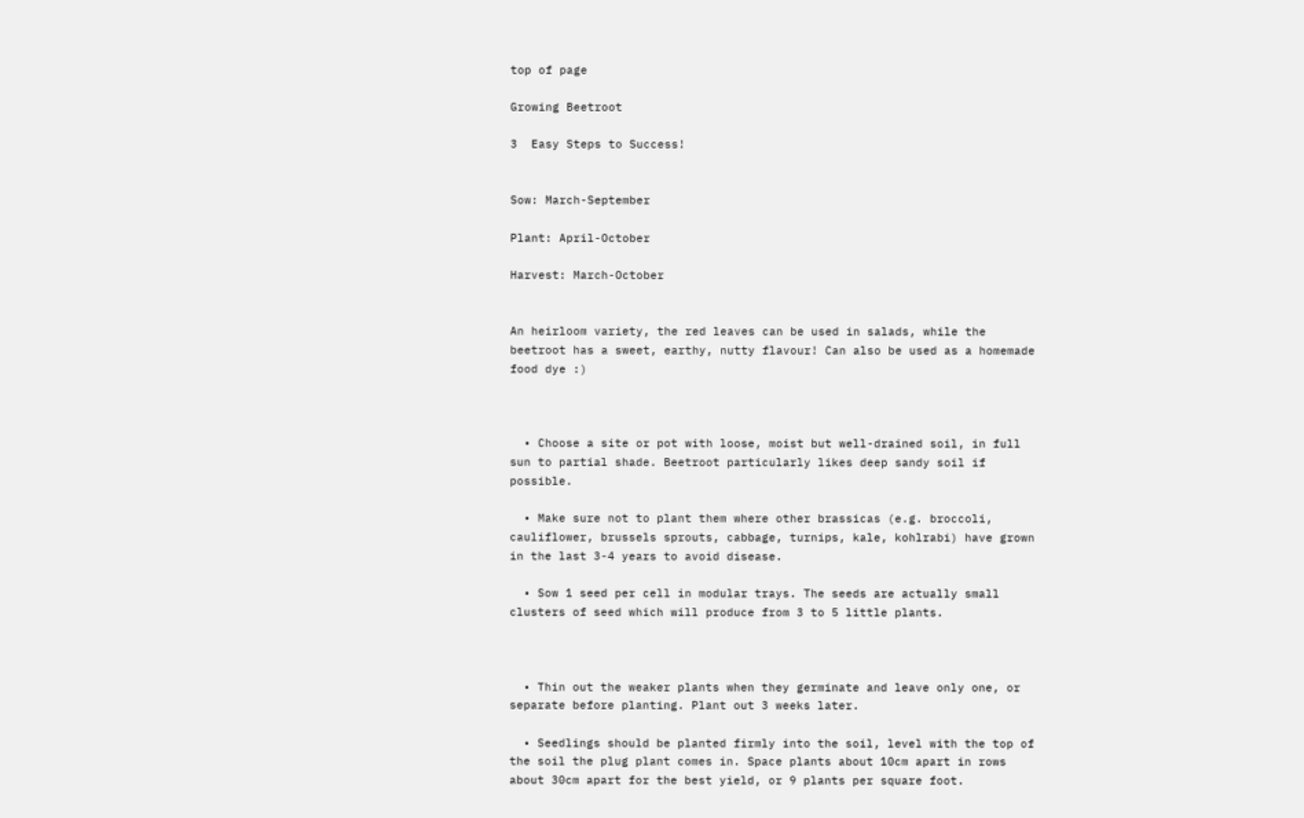top of page

Growing Beetroot

3  Easy Steps to Success!


Sow: March-September

Plant: April-October

Harvest: March-October


An heirloom variety, the red leaves can be used in salads, while the beetroot has a sweet, earthy, nutty flavour! Can also be used as a homemade food dye :)



  • Choose a site or pot with loose, moist but well-drained soil, in full sun to partial shade. Beetroot particularly likes deep sandy soil if possible.

  • Make sure not to plant them where other brassicas (e.g. broccoli, cauliflower, brussels sprouts, cabbage, turnips, kale, kohlrabi) have grown in the last 3-4 years to avoid disease.

  • Sow 1 seed per cell in modular trays. The seeds are actually small clusters of seed which will produce from 3 to 5 little plants.



  • Thin out the weaker plants when they germinate and leave only one, or separate before planting. Plant out 3 weeks later.

  • Seedlings should be planted firmly into the soil, level with the top of the soil the plug plant comes in. Space plants about 10cm apart in rows about 30cm apart for the best yield, or 9 plants per square foot.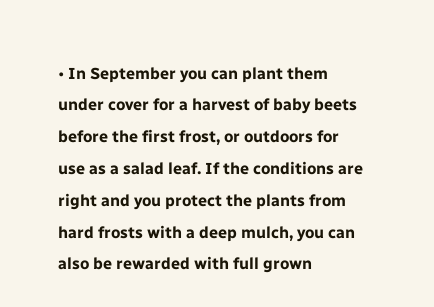• In September you can plant them under cover for a harvest of baby beets before the first frost, or outdoors for use as a salad leaf. If the conditions are right and you protect the plants from hard frosts with a deep mulch, you can also be rewarded with full grown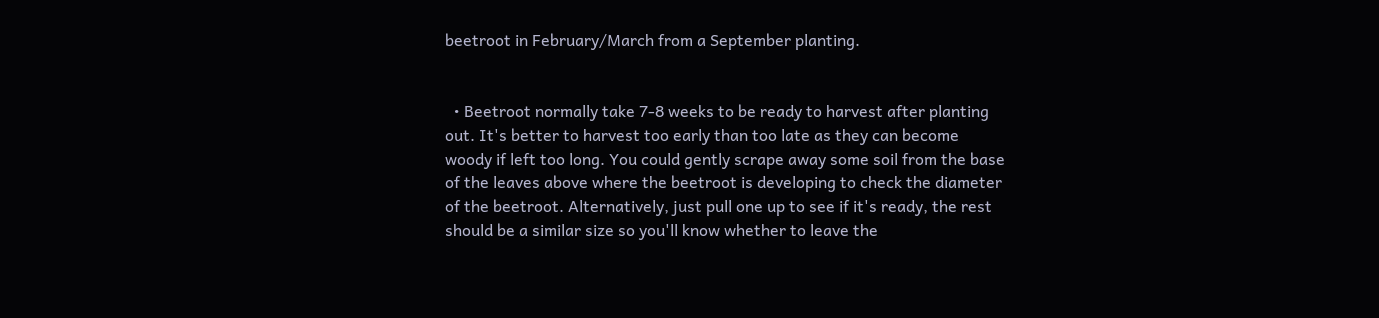beetroot in February/March from a September planting.


  • Beetroot normally take 7-8 weeks to be ready to harvest after planting out. It's better to harvest too early than too late as they can become woody if left too long. You could gently scrape away some soil from the base of the leaves above where the beetroot is developing to check the diameter of the beetroot. Alternatively, just pull one up to see if it's ready, the rest should be a similar size so you'll know whether to leave the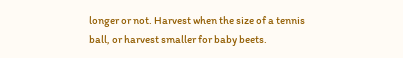longer or not. Harvest when the size of a tennis ball, or harvest smaller for baby beets.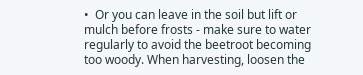•  Or you can leave in the soil but lift or mulch before frosts - make sure to water regularly to avoid the beetroot becoming too woody. When harvesting, loosen the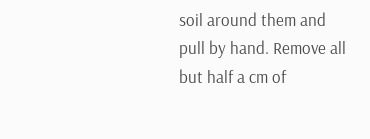soil around them and pull by hand. Remove all but half a cm of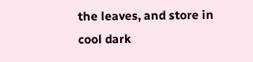the leaves, and store in cool dark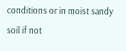conditions or in moist sandy soil if not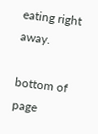eating right away.

bottom of page